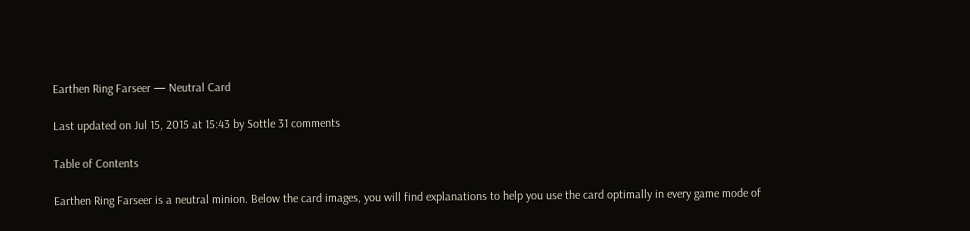Earthen Ring Farseer — Neutral Card

Last updated on Jul 15, 2015 at 15:43 by Sottle 31 comments

Table of Contents

Earthen Ring Farseer is a neutral minion. Below the card images, you will find explanations to help you use the card optimally in every game mode of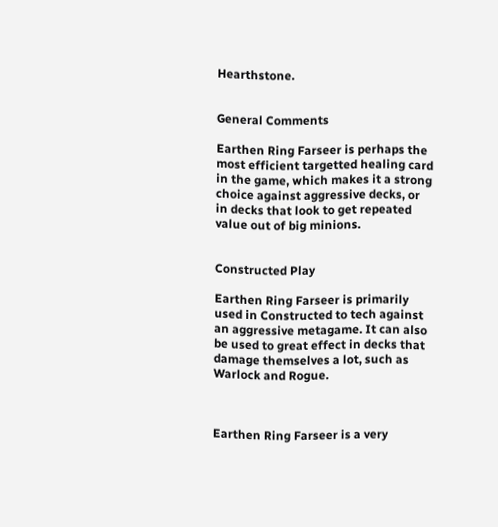Hearthstone.


General Comments

Earthen Ring Farseer is perhaps the most efficient targetted healing card in the game, which makes it a strong choice against aggressive decks, or in decks that look to get repeated value out of big minions.


Constructed Play

Earthen Ring Farseer is primarily used in Constructed to tech against an aggressive metagame. It can also be used to great effect in decks that damage themselves a lot, such as Warlock and Rogue.



Earthen Ring Farseer is a very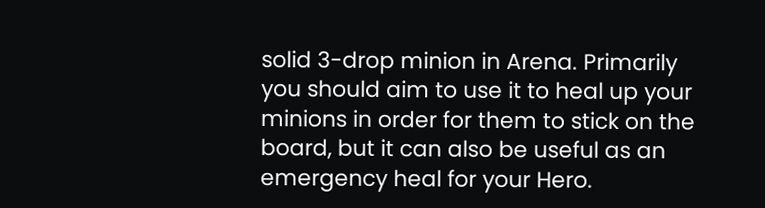solid 3-drop minion in Arena. Primarily you should aim to use it to heal up your minions in order for them to stick on the board, but it can also be useful as an emergency heal for your Hero.